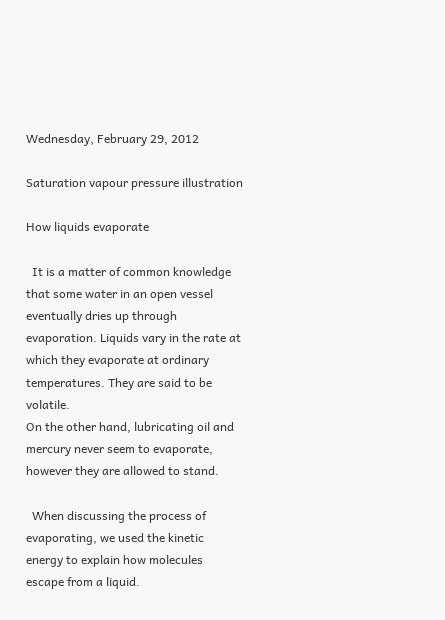Wednesday, February 29, 2012

Saturation vapour pressure illustration

How liquids evaporate

  It is a matter of common knowledge that some water in an open vessel eventually dries up through evaporation. Liquids vary in the rate at which they evaporate at ordinary temperatures. They are said to be volatile.
On the other hand, lubricating oil and mercury never seem to evaporate, however they are allowed to stand.

  When discussing the process of evaporating, we used the kinetic energy to explain how molecules escape from a liquid.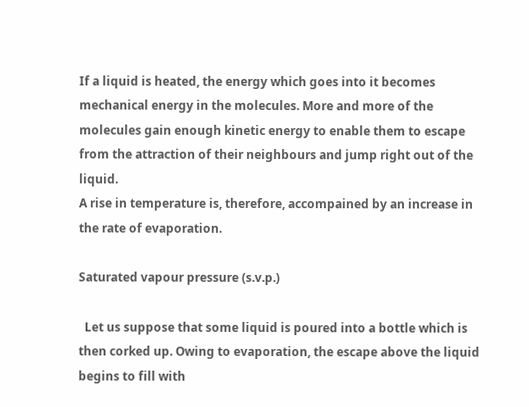If a liquid is heated, the energy which goes into it becomes mechanical energy in the molecules. More and more of the molecules gain enough kinetic energy to enable them to escape from the attraction of their neighbours and jump right out of the liquid.
A rise in temperature is, therefore, accompained by an increase in the rate of evaporation.

Saturated vapour pressure (s.v.p.)

  Let us suppose that some liquid is poured into a bottle which is then corked up. Owing to evaporation, the escape above the liquid begins to fill with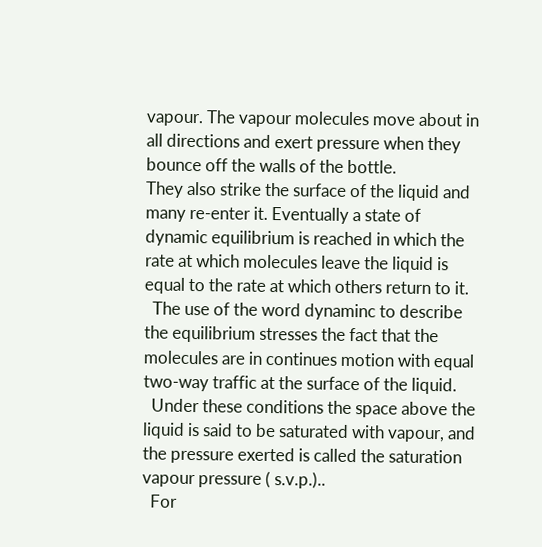vapour. The vapour molecules move about in all directions and exert pressure when they bounce off the walls of the bottle.
They also strike the surface of the liquid and many re-enter it. Eventually a state of dynamic equilibrium is reached in which the rate at which molecules leave the liquid is equal to the rate at which others return to it.
  The use of the word dynaminc to describe the equilibrium stresses the fact that the molecules are in continues motion with equal two-way traffic at the surface of the liquid.
  Under these conditions the space above the liquid is said to be saturated with vapour, and the pressure exerted is called the saturation vapour pressure ( s.v.p.)..
  For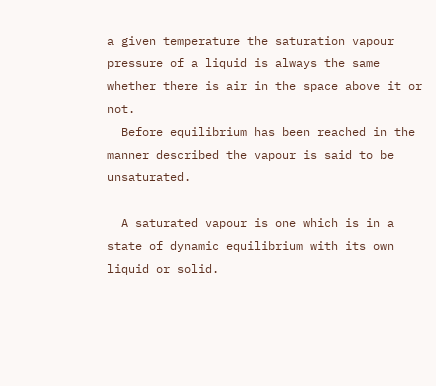a given temperature the saturation vapour pressure of a liquid is always the same whether there is air in the space above it or not.
  Before equilibrium has been reached in the manner described the vapour is said to be unsaturated.

  A saturated vapour is one which is in a state of dynamic equilibrium with its own liquid or solid.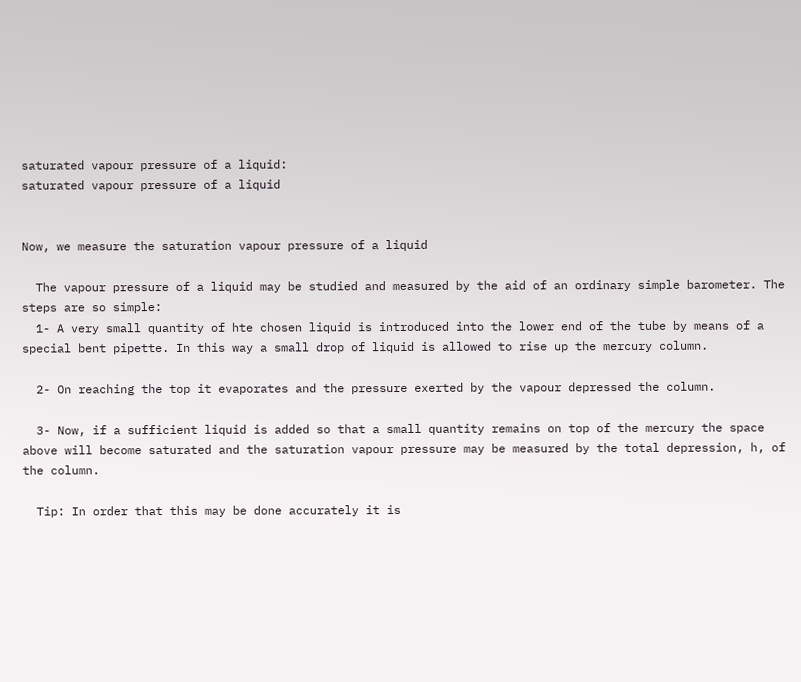saturated vapour pressure of a liquid:
saturated vapour pressure of a liquid


Now, we measure the saturation vapour pressure of a liquid

  The vapour pressure of a liquid may be studied and measured by the aid of an ordinary simple barometer. The steps are so simple:
  1- A very small quantity of hte chosen liquid is introduced into the lower end of the tube by means of a special bent pipette. In this way a small drop of liquid is allowed to rise up the mercury column.

  2- On reaching the top it evaporates and the pressure exerted by the vapour depressed the column.

  3- Now, if a sufficient liquid is added so that a small quantity remains on top of the mercury the space above will become saturated and the saturation vapour pressure may be measured by the total depression, h, of the column.

  Tip: In order that this may be done accurately it is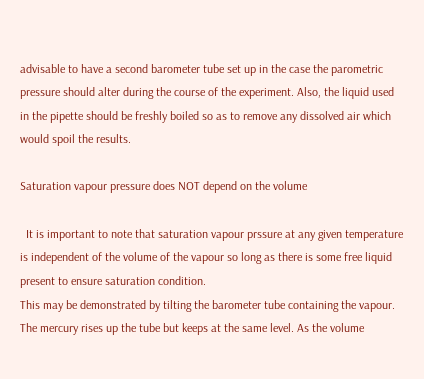advisable to have a second barometer tube set up in the case the parometric pressure should alter during the course of the experiment. Also, the liquid used in the pipette should be freshly boiled so as to remove any dissolved air which would spoil the results.

Saturation vapour pressure does NOT depend on the volume

  It is important to note that saturation vapour prssure at any given temperature is independent of the volume of the vapour so long as there is some free liquid present to ensure saturation condition.
This may be demonstrated by tilting the barometer tube containing the vapour. The mercury rises up the tube but keeps at the same level. As the volume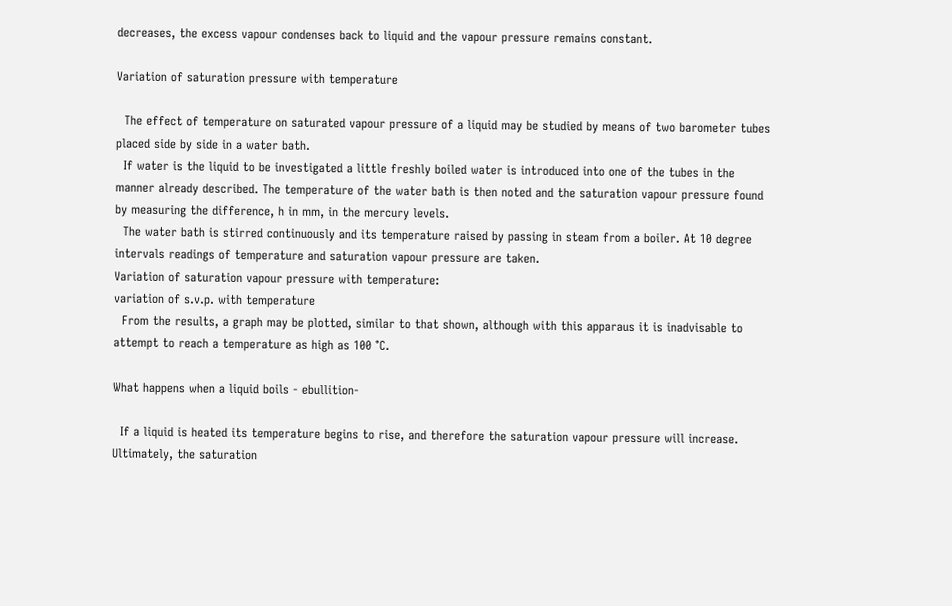decreases, the excess vapour condenses back to liquid and the vapour pressure remains constant.

Variation of saturation pressure with temperature

  The effect of temperature on saturated vapour pressure of a liquid may be studied by means of two barometer tubes placed side by side in a water bath.
  If water is the liquid to be investigated a little freshly boiled water is introduced into one of the tubes in the manner already described. The temperature of the water bath is then noted and the saturation vapour pressure found by measuring the difference, h in mm, in the mercury levels.
  The water bath is stirred continuously and its temperature raised by passing in steam from a boiler. At 10 degree intervals readings of temperature and saturation vapour pressure are taken.
Variation of saturation vapour pressure with temperature:
variation of s.v.p. with temperature
  From the results, a graph may be plotted, similar to that shown, although with this apparaus it is inadvisable to attempt to reach a temperature as high as 100 °C.

What happens when a liquid boils - ebullition-

  If a liquid is heated its temperature begins to rise, and therefore the saturation vapour pressure will increase. Ultimately, the saturation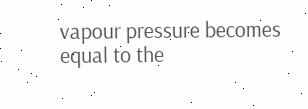vapour pressure becomes equal to the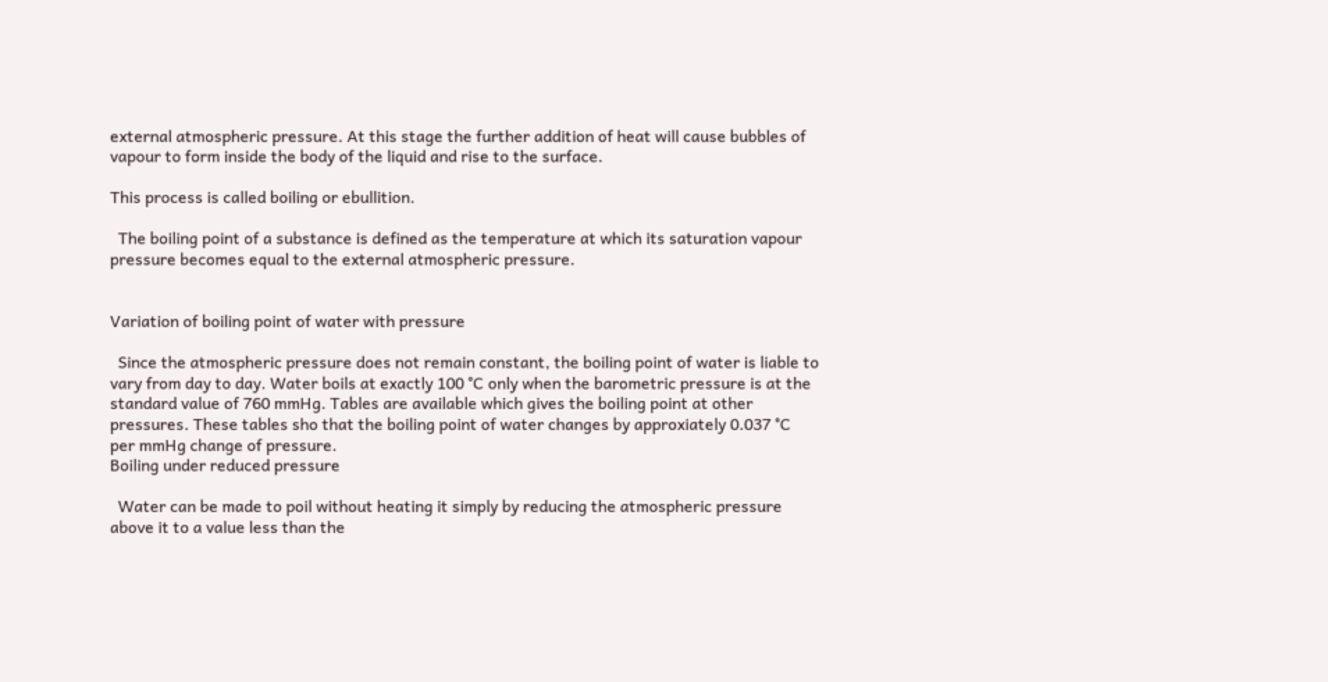external atmospheric pressure. At this stage the further addition of heat will cause bubbles of vapour to form inside the body of the liquid and rise to the surface.

This process is called boiling or ebullition.

  The boiling point of a substance is defined as the temperature at which its saturation vapour pressure becomes equal to the external atmospheric pressure.


Variation of boiling point of water with pressure

  Since the atmospheric pressure does not remain constant, the boiling point of water is liable to vary from day to day. Water boils at exactly 100 °C only when the barometric pressure is at the standard value of 760 mmHg. Tables are available which gives the boiling point at other pressures. These tables sho that the boiling point of water changes by approxiately 0.037 °C per mmHg change of pressure.
Boiling under reduced pressure

  Water can be made to poil without heating it simply by reducing the atmospheric pressure above it to a value less than the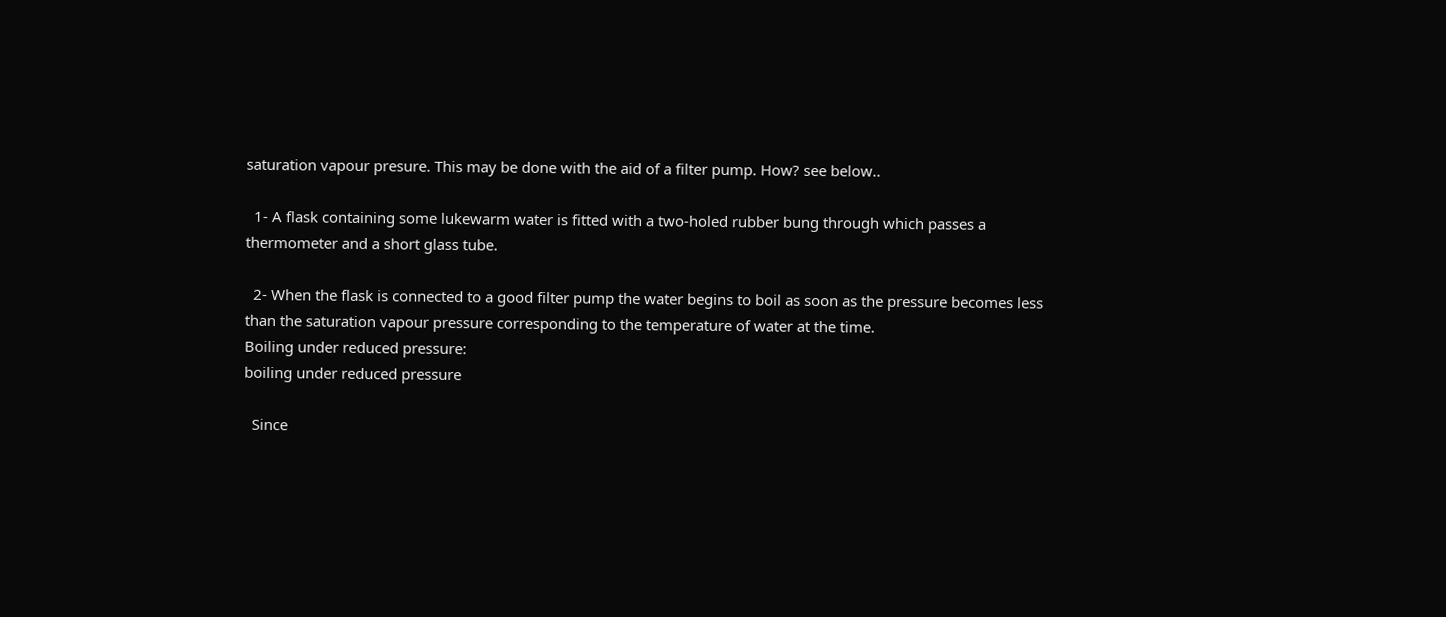saturation vapour presure. This may be done with the aid of a filter pump. How? see below..

  1- A flask containing some lukewarm water is fitted with a two-holed rubber bung through which passes a thermometer and a short glass tube.

  2- When the flask is connected to a good filter pump the water begins to boil as soon as the pressure becomes less than the saturation vapour pressure corresponding to the temperature of water at the time.
Boiling under reduced pressure:
boiling under reduced pressure

  Since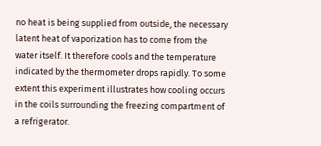no heat is being supplied from outside, the necessary latent heat of vaporization has to come from the water itself. It therefore cools and the temperature indicated by the thermometer drops rapidly. To some extent this experiment illustrates how cooling occurs in the coils surrounding the freezing compartment of a refrigerator.